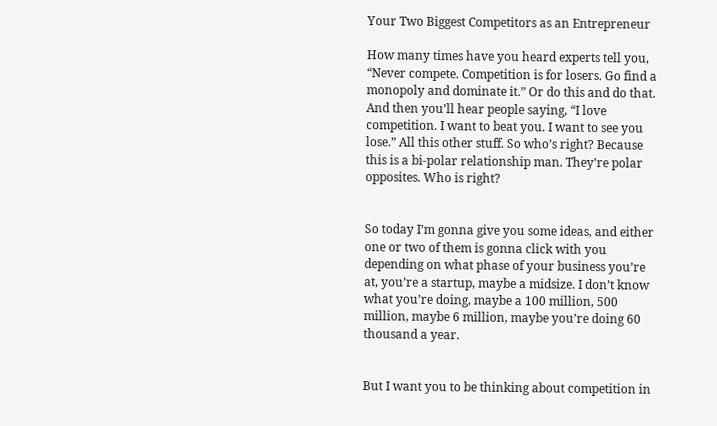Your Two Biggest Competitors as an Entrepreneur

How many times have you heard experts tell you, “Never compete. Competition is for losers. Go find a monopoly and dominate it.” Or do this and do that. And then you’ll hear people saying, “I love competition. I want to beat you. I want to see you lose.” All this other stuff. So who’s right? Because this is a bi-polar relationship man. They’re polar opposites. Who is right?


So today I’m gonna give you some ideas, and either one or two of them is gonna click with you depending on what phase of your business you’re at, you’re a startup, maybe a midsize. I don’t know what you’re doing, maybe a 100 million, 500 million, maybe 6 million, maybe you’re doing 60 thousand a year.


But I want you to be thinking about competition in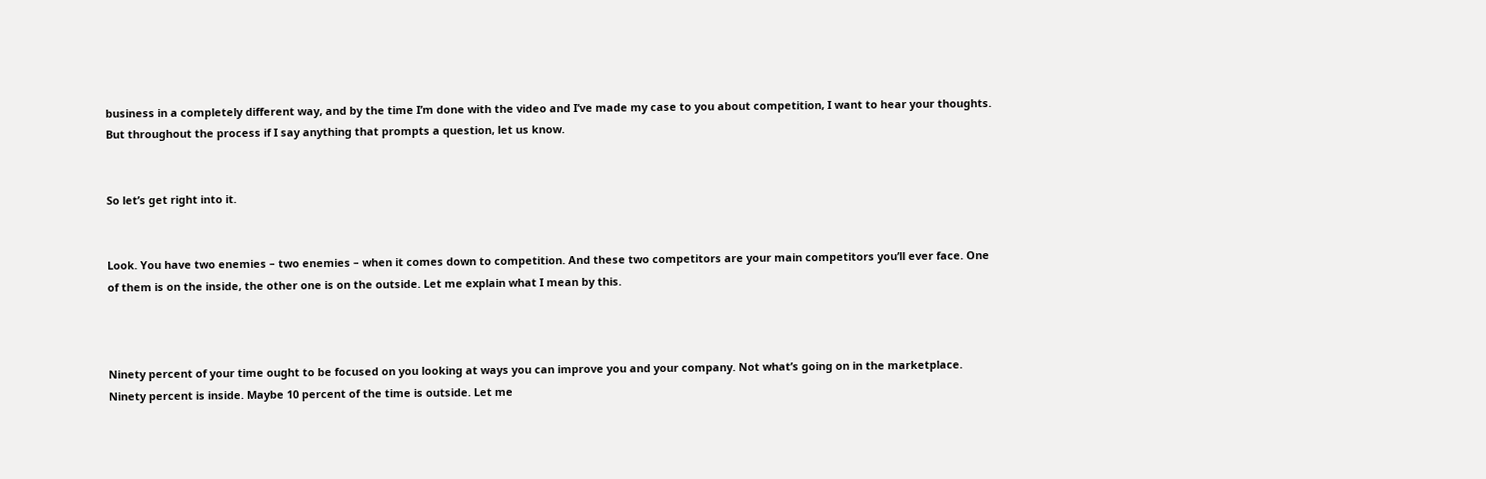business in a completely different way, and by the time I’m done with the video and I’ve made my case to you about competition, I want to hear your thoughts. But throughout the process if I say anything that prompts a question, let us know.


So let’s get right into it.


Look. You have two enemies – two enemies – when it comes down to competition. And these two competitors are your main competitors you’ll ever face. One of them is on the inside, the other one is on the outside. Let me explain what I mean by this.



Ninety percent of your time ought to be focused on you looking at ways you can improve you and your company. Not what’s going on in the marketplace. Ninety percent is inside. Maybe 10 percent of the time is outside. Let me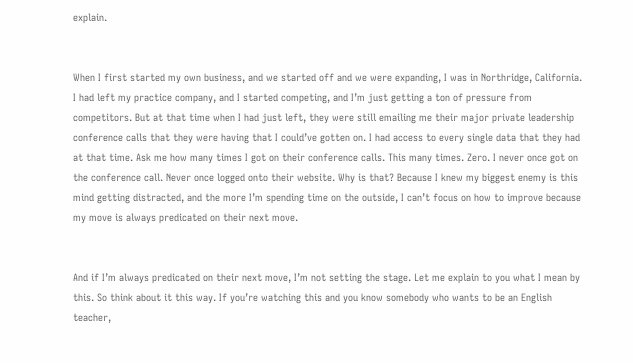explain.


When I first started my own business, and we started off and we were expanding, I was in Northridge, California. I had left my practice company, and I started competing, and I’m just getting a ton of pressure from competitors. But at that time when I had just left, they were still emailing me their major private leadership conference calls that they were having that I could’ve gotten on. I had access to every single data that they had at that time. Ask me how many times I got on their conference calls. This many times. Zero. I never once got on the conference call. Never once logged onto their website. Why is that? Because I knew my biggest enemy is this mind getting distracted, and the more I’m spending time on the outside, I can’t focus on how to improve because my move is always predicated on their next move.


And if I’m always predicated on their next move, I’m not setting the stage. Let me explain to you what I mean by this. So think about it this way. If you’re watching this and you know somebody who wants to be an English teacher,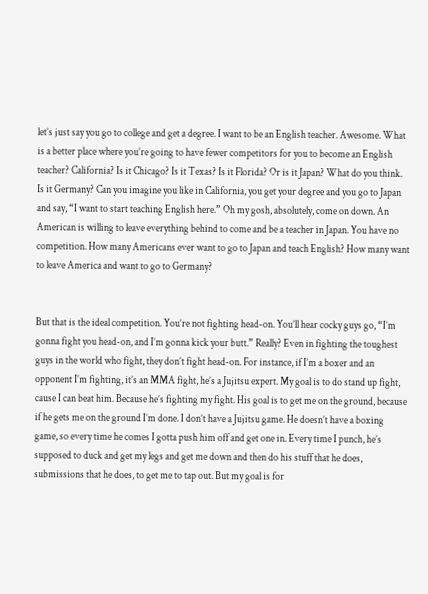let’s just say you go to college and get a degree. I want to be an English teacher. Awesome. What is a better place where you’re going to have fewer competitors for you to become an English teacher? California? Is it Chicago? Is it Texas? Is it Florida? Or is it Japan? What do you think. Is it Germany? Can you imagine you like in California, you get your degree and you go to Japan and say, “I want to start teaching English here.” Oh my gosh, absolutely, come on down. An American is willing to leave everything behind to come and be a teacher in Japan. You have no competition. How many Americans ever want to go to Japan and teach English? How many want to leave America and want to go to Germany?


But that is the ideal competition. You’re not fighting head-on. You’ll hear cocky guys go, “I’m gonna fight you head-on, and I’m gonna kick your butt.” Really? Even in fighting the toughest guys in the world who fight, they don’t fight head-on. For instance, if I’m a boxer and an opponent I’m fighting, it’s an MMA fight, he’s a Jujitsu expert. My goal is to do stand up fight, cause I can beat him. Because he’s fighting my fight. His goal is to get me on the ground, because if he gets me on the ground I’m done. I don’t have a Jujitsu game. He doesn’t have a boxing game, so every time he comes I gotta push him off and get one in. Every time I punch, he’s supposed to duck and get my legs and get me down and then do his stuff that he does, submissions that he does, to get me to tap out. But my goal is for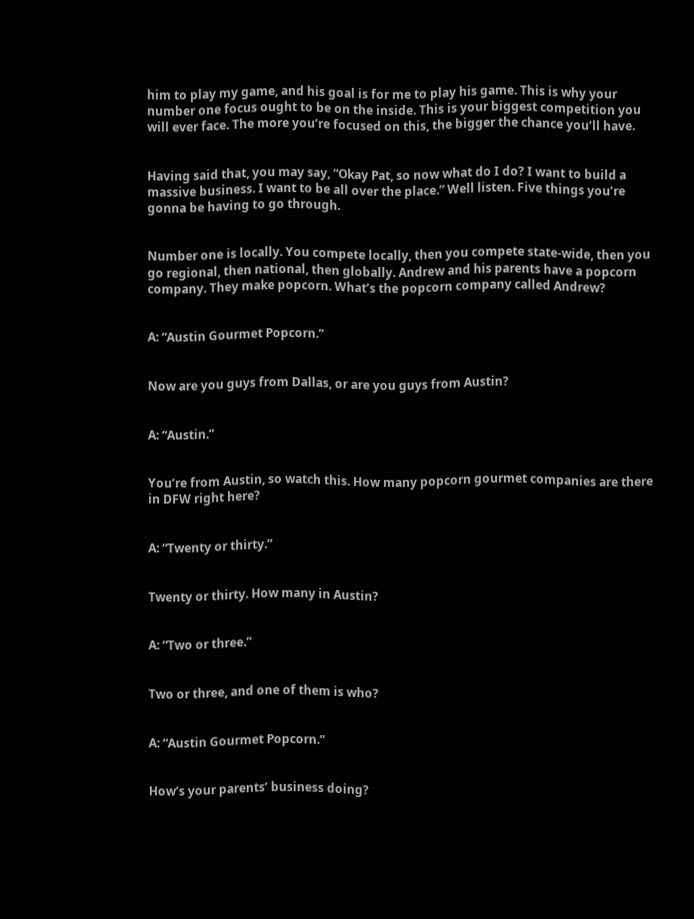him to play my game, and his goal is for me to play his game. This is why your number one focus ought to be on the inside. This is your biggest competition you will ever face. The more you’re focused on this, the bigger the chance you’ll have.


Having said that, you may say, “Okay Pat, so now what do I do? I want to build a massive business. I want to be all over the place.” Well listen. Five things you’re gonna be having to go through.


Number one is locally. You compete locally, then you compete state-wide, then you go regional, then national, then globally. Andrew and his parents have a popcorn company. They make popcorn. What’s the popcorn company called Andrew?


A: “Austin Gourmet Popcorn.”


Now are you guys from Dallas, or are you guys from Austin?


A: “Austin.”


You’re from Austin, so watch this. How many popcorn gourmet companies are there in DFW right here?


A: “Twenty or thirty.”


Twenty or thirty. How many in Austin?


A: “Two or three.”


Two or three, and one of them is who?


A: “Austin Gourmet Popcorn.”


How’s your parents’ business doing?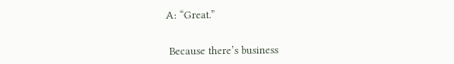A: “Great.”


 Because there’s business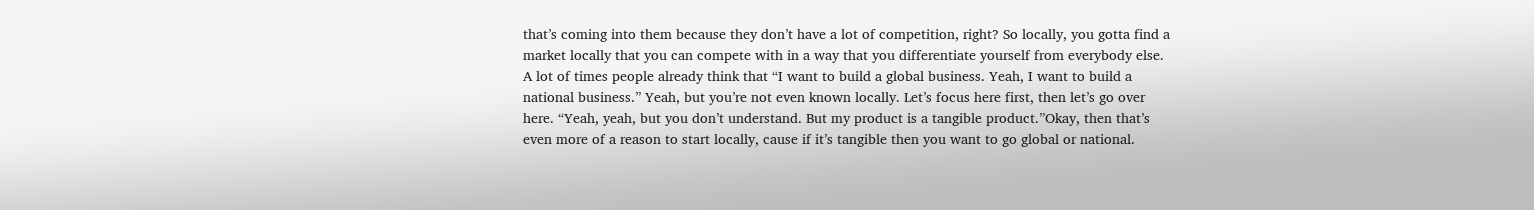that’s coming into them because they don’t have a lot of competition, right? So locally, you gotta find a market locally that you can compete with in a way that you differentiate yourself from everybody else. A lot of times people already think that “I want to build a global business. Yeah, I want to build a national business.” Yeah, but you’re not even known locally. Let’s focus here first, then let’s go over here. “Yeah, yeah, but you don’t understand. But my product is a tangible product.”Okay, then that’s even more of a reason to start locally, cause if it’s tangible then you want to go global or national.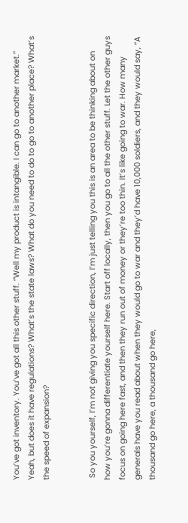You’ve got inventory. You’ve got all this other stuff. “Well my product is intangible. I can go to another market.” Yeah, but does it have regulations? What’s the state laws? What do you need to do to go to another place? What’s the speed of expansion?


 So you yourself, I’m not giving you specific direction, I’m just telling you this is an area to be thinking about on how you’re gonna differentiate yourself here. Start off locally, then you go to all the other stuff. Let the other guys focus on going here fast, and then they run out of money or they’re too thin. It’s like going to war. How many generals have you read about when they would go to war and they’d have 10,000 soldiers, and they would say, “A thousand go here, a thousand go here,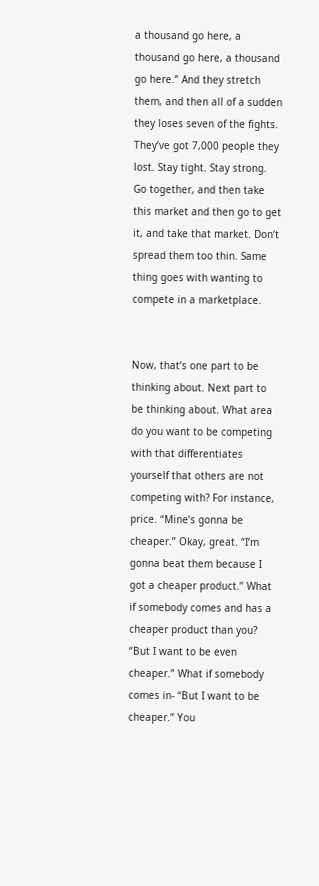a thousand go here, a thousand go here, a thousand go here.” And they stretch them, and then all of a sudden they loses seven of the fights. They’ve got 7,000 people they lost. Stay tight. Stay strong. Go together, and then take this market and then go to get it, and take that market. Don’t spread them too thin. Same thing goes with wanting to compete in a marketplace.


Now, that’s one part to be thinking about. Next part to be thinking about. What area do you want to be competing with that differentiates yourself that others are not competing with? For instance, price. “Mine’s gonna be cheaper.” Okay, great. “I’m gonna beat them because I got a cheaper product.” What if somebody comes and has a cheaper product than you? “But I want to be even cheaper.” What if somebody comes in- “But I want to be cheaper.” You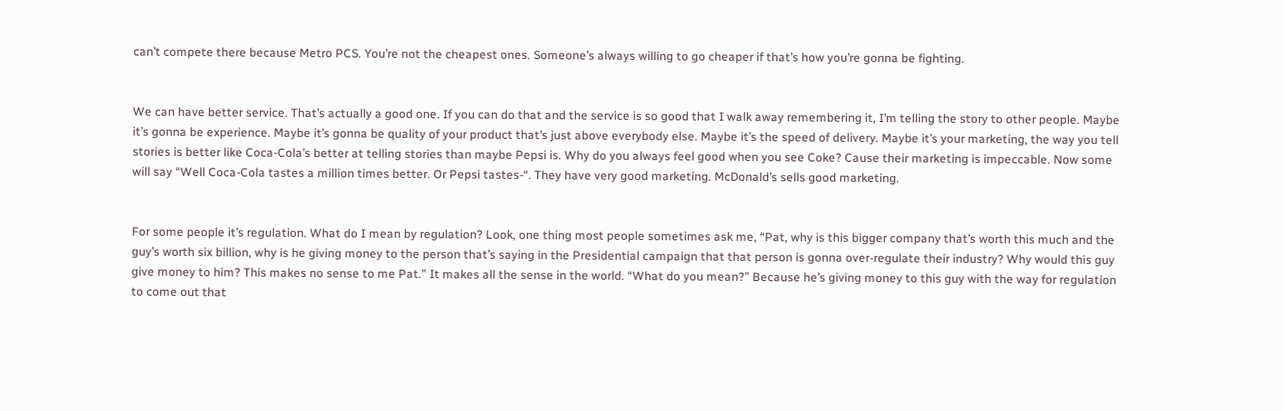can’t compete there because Metro PCS. You’re not the cheapest ones. Someone’s always willing to go cheaper if that’s how you’re gonna be fighting.


We can have better service. That’s actually a good one. If you can do that and the service is so good that I walk away remembering it, I’m telling the story to other people. Maybe it’s gonna be experience. Maybe it’s gonna be quality of your product that’s just above everybody else. Maybe it’s the speed of delivery. Maybe it’s your marketing, the way you tell stories is better like Coca-Cola’s better at telling stories than maybe Pepsi is. Why do you always feel good when you see Coke? Cause their marketing is impeccable. Now some will say “Well Coca-Cola tastes a million times better. Or Pepsi tastes-“. They have very good marketing. McDonald’s sells good marketing.


For some people it’s regulation. What do I mean by regulation? Look, one thing most people sometimes ask me, “Pat, why is this bigger company that’s worth this much and the guy’s worth six billion, why is he giving money to the person that’s saying in the Presidential campaign that that person is gonna over-regulate their industry? Why would this guy give money to him? This makes no sense to me Pat.” It makes all the sense in the world. “What do you mean?” Because he’s giving money to this guy with the way for regulation to come out that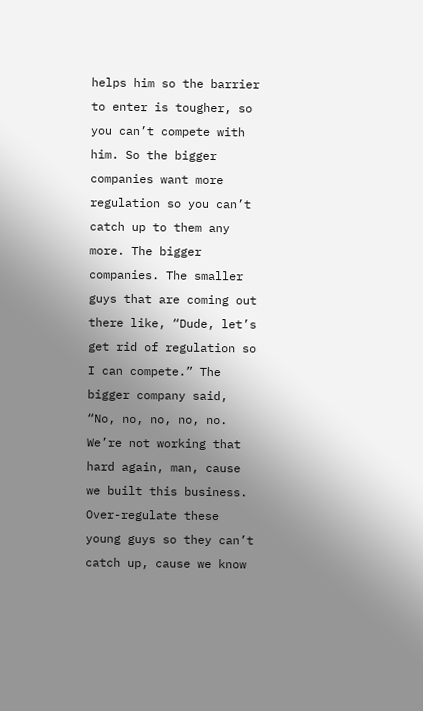helps him so the barrier to enter is tougher, so you can’t compete with him. So the bigger companies want more regulation so you can’t catch up to them any more. The bigger companies. The smaller guys that are coming out there like, “Dude, let’s get rid of regulation so I can compete.” The bigger company said, “No, no, no, no, no. We’re not working that hard again, man, cause we built this business. Over-regulate these young guys so they can’t catch up, cause we know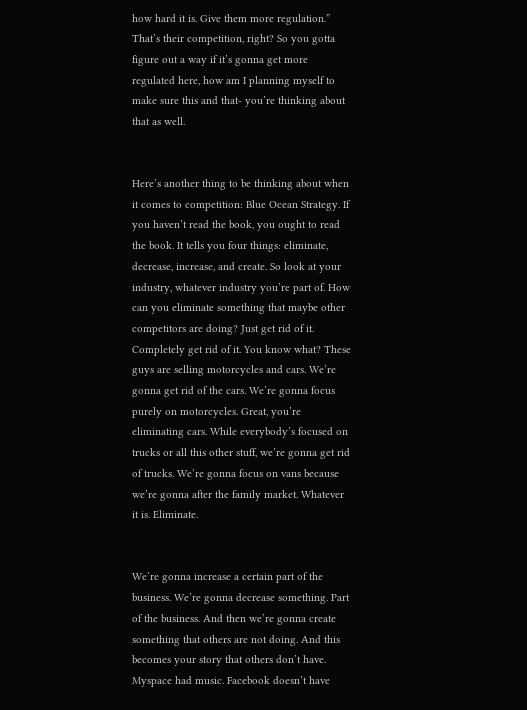how hard it is. Give them more regulation.” That’s their competition, right? So you gotta figure out a way if it’s gonna get more regulated here, how am I planning myself to make sure this and that- you’re thinking about that as well.


Here’s another thing to be thinking about when it comes to competition: Blue Ocean Strategy. If you haven’t read the book, you ought to read the book. It tells you four things: eliminate, decrease, increase, and create. So look at your industry, whatever industry you’re part of. How can you eliminate something that maybe other competitors are doing? Just get rid of it. Completely get rid of it. You know what? These guys are selling motorcycles and cars. We’re gonna get rid of the cars. We’re gonna focus purely on motorcycles. Great, you’re eliminating cars. While everybody’s focused on trucks or all this other stuff, we’re gonna get rid of trucks. We’re gonna focus on vans because we’re gonna after the family market. Whatever it is. Eliminate.


We’re gonna increase a certain part of the business. We’re gonna decrease something. Part of the business. And then we’re gonna create something that others are not doing. And this becomes your story that others don’t have. Myspace had music. Facebook doesn’t have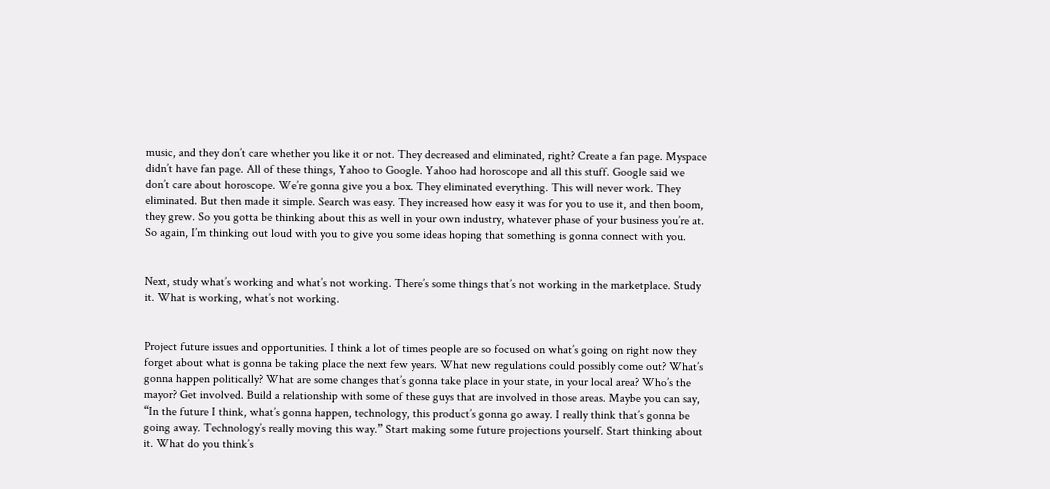music, and they don’t care whether you like it or not. They decreased and eliminated, right? Create a fan page. Myspace didn’t have fan page. All of these things, Yahoo to Google. Yahoo had horoscope and all this stuff. Google said we don’t care about horoscope. We’re gonna give you a box. They eliminated everything. This will never work. They eliminated. But then made it simple. Search was easy. They increased how easy it was for you to use it, and then boom, they grew. So you gotta be thinking about this as well in your own industry, whatever phase of your business you’re at. So again, I’m thinking out loud with you to give you some ideas hoping that something is gonna connect with you.


Next, study what’s working and what’s not working. There’s some things that’s not working in the marketplace. Study it. What is working, what’s not working.


Project future issues and opportunities. I think a lot of times people are so focused on what’s going on right now they forget about what is gonna be taking place the next few years. What new regulations could possibly come out? What’s gonna happen politically? What are some changes that’s gonna take place in your state, in your local area? Who’s the mayor? Get involved. Build a relationship with some of these guys that are involved in those areas. Maybe you can say, “In the future I think, what’s gonna happen, technology, this product’s gonna go away. I really think that’s gonna be going away. Technology’s really moving this way.” Start making some future projections yourself. Start thinking about it. What do you think’s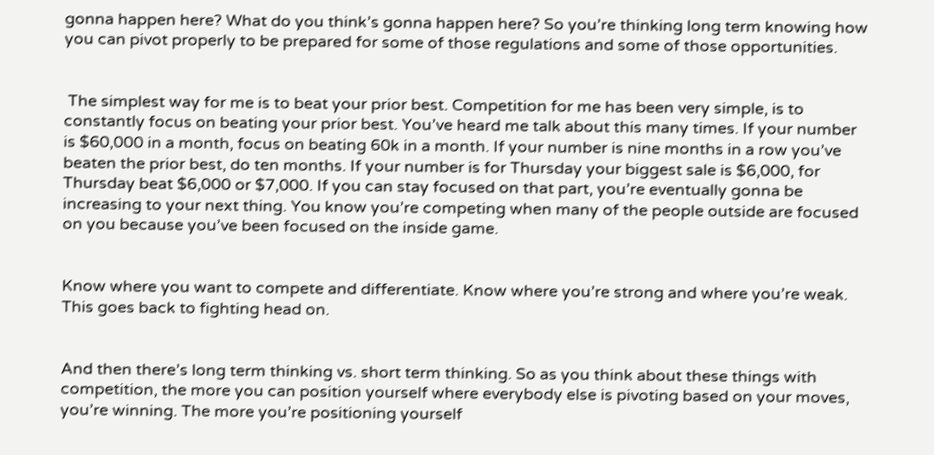gonna happen here? What do you think’s gonna happen here? So you’re thinking long term knowing how you can pivot properly to be prepared for some of those regulations and some of those opportunities.


 The simplest way for me is to beat your prior best. Competition for me has been very simple, is to constantly focus on beating your prior best. You’ve heard me talk about this many times. If your number is $60,000 in a month, focus on beating 60k in a month. If your number is nine months in a row you’ve beaten the prior best, do ten months. If your number is for Thursday your biggest sale is $6,000, for Thursday beat $6,000 or $7,000. If you can stay focused on that part, you’re eventually gonna be increasing to your next thing. You know you’re competing when many of the people outside are focused on you because you’ve been focused on the inside game.


Know where you want to compete and differentiate. Know where you’re strong and where you’re weak. This goes back to fighting head on.


And then there’s long term thinking vs. short term thinking. So as you think about these things with competition, the more you can position yourself where everybody else is pivoting based on your moves, you’re winning. The more you’re positioning yourself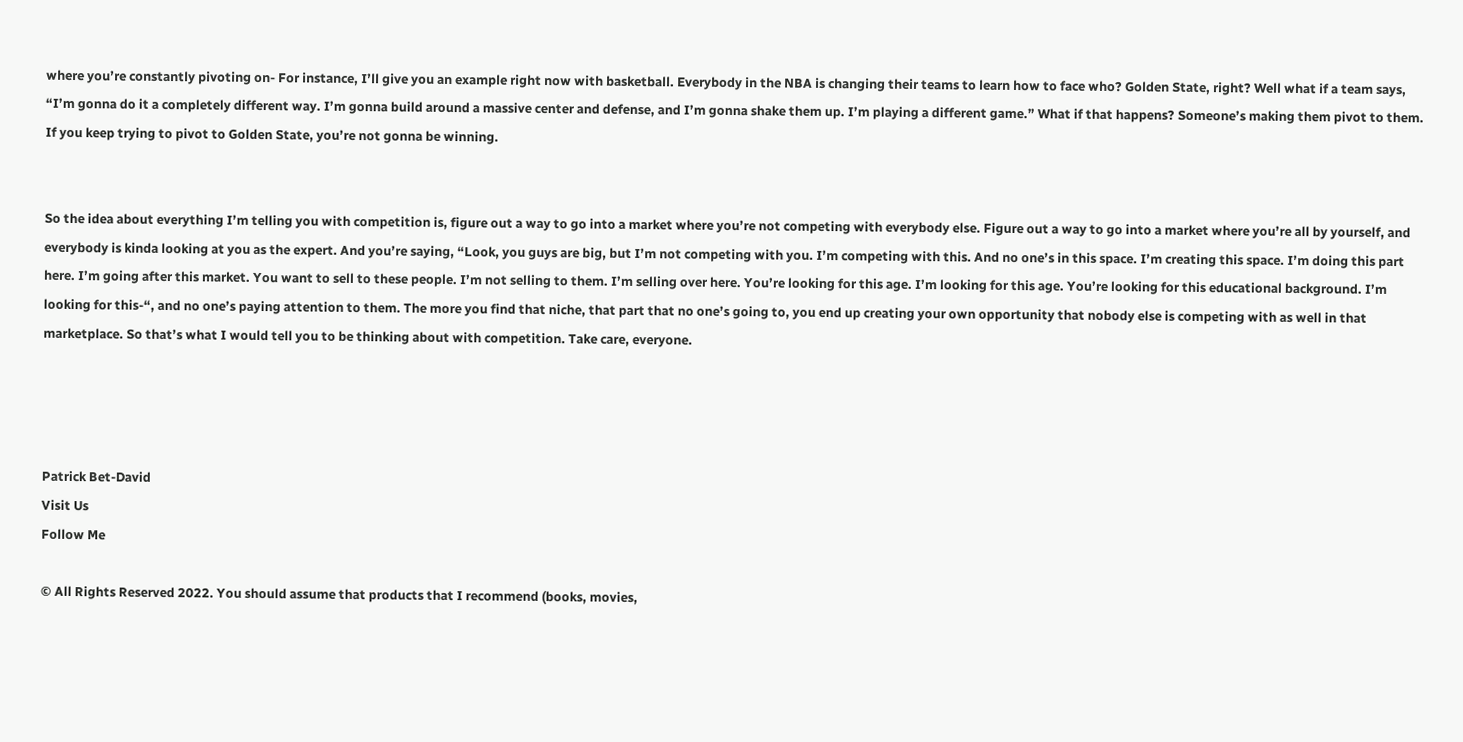where you’re constantly pivoting on- For instance, I’ll give you an example right now with basketball. Everybody in the NBA is changing their teams to learn how to face who? Golden State, right? Well what if a team says, “I’m gonna do it a completely different way. I’m gonna build around a massive center and defense, and I’m gonna shake them up. I’m playing a different game.” What if that happens? Someone’s making them pivot to them. If you keep trying to pivot to Golden State, you’re not gonna be winning.


So the idea about everything I’m telling you with competition is, figure out a way to go into a market where you’re not competing with everybody else. Figure out a way to go into a market where you’re all by yourself, and everybody is kinda looking at you as the expert. And you’re saying, “Look, you guys are big, but I’m not competing with you. I’m competing with this. And no one’s in this space. I’m creating this space. I’m doing this part here. I’m going after this market. You want to sell to these people. I’m not selling to them. I’m selling over here. You’re looking for this age. I’m looking for this age. You’re looking for this educational background. I’m looking for this-“, and no one’s paying attention to them. The more you find that niche, that part that no one’s going to, you end up creating your own opportunity that nobody else is competing with as well in that marketplace. So that’s what I would tell you to be thinking about with competition. Take care, everyone.




Patrick Bet-David
Visit Us
Follow Me

© All Rights Reserved 2022. You should assume that products that I recommend (books, movies,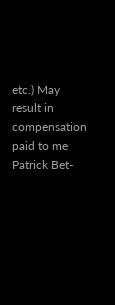etc.) May result in compensation paid to me Patrick Bet-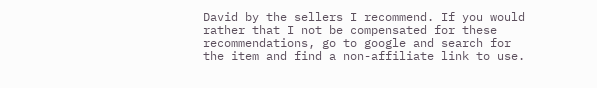David by the sellers I recommend. If you would rather that I not be compensated for these recommendations, go to google and search for the item and find a non-affiliate link to use.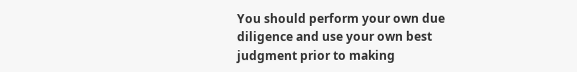You should perform your own due diligence and use your own best judgment prior to making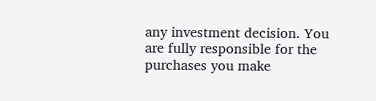any investment decision. You are fully responsible for the purchases you make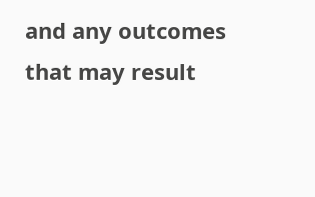and any outcomes that may result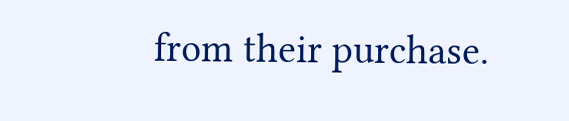from their purchase.